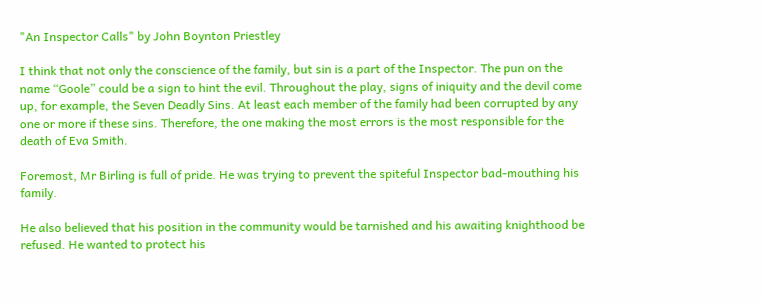"An Inspector Calls" by John Boynton Priestley

I think that not only the conscience of the family, but sin is a part of the Inspector. The pun on the name “Goole” could be a sign to hint the evil. Throughout the play, signs of iniquity and the devil come up, for example, the Seven Deadly Sins. At least each member of the family had been corrupted by any one or more if these sins. Therefore, the one making the most errors is the most responsible for the death of Eva Smith.

Foremost, Mr Birling is full of pride. He was trying to prevent the spiteful Inspector bad-mouthing his family.

He also believed that his position in the community would be tarnished and his awaiting knighthood be refused. He wanted to protect his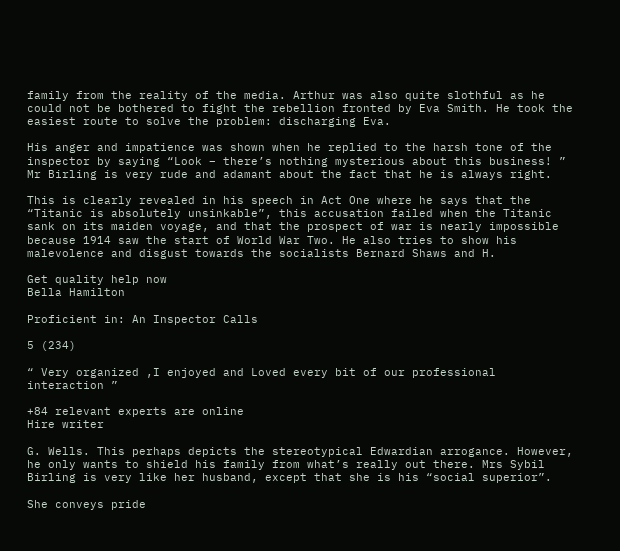family from the reality of the media. Arthur was also quite slothful as he could not be bothered to fight the rebellion fronted by Eva Smith. He took the easiest route to solve the problem: discharging Eva.

His anger and impatience was shown when he replied to the harsh tone of the inspector by saying “Look – there’s nothing mysterious about this business! ” Mr Birling is very rude and adamant about the fact that he is always right.

This is clearly revealed in his speech in Act One where he says that the “Titanic is absolutely unsinkable”, this accusation failed when the Titanic sank on its maiden voyage, and that the prospect of war is nearly impossible because 1914 saw the start of World War Two. He also tries to show his malevolence and disgust towards the socialists Bernard Shaws and H.

Get quality help now
Bella Hamilton

Proficient in: An Inspector Calls

5 (234)

“ Very organized ,I enjoyed and Loved every bit of our professional interaction ”

+84 relevant experts are online
Hire writer

G. Wells. This perhaps depicts the stereotypical Edwardian arrogance. However, he only wants to shield his family from what’s really out there. Mrs Sybil Birling is very like her husband, except that she is his “social superior”.

She conveys pride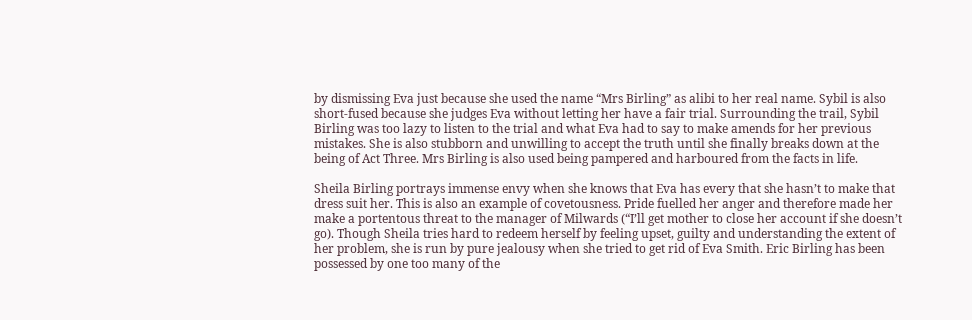by dismissing Eva just because she used the name “Mrs Birling” as alibi to her real name. Sybil is also short-fused because she judges Eva without letting her have a fair trial. Surrounding the trail, Sybil Birling was too lazy to listen to the trial and what Eva had to say to make amends for her previous mistakes. She is also stubborn and unwilling to accept the truth until she finally breaks down at the being of Act Three. Mrs Birling is also used being pampered and harboured from the facts in life.

Sheila Birling portrays immense envy when she knows that Eva has every that she hasn’t to make that dress suit her. This is also an example of covetousness. Pride fuelled her anger and therefore made her make a portentous threat to the manager of Milwards (“I’ll get mother to close her account if she doesn’t go). Though Sheila tries hard to redeem herself by feeling upset, guilty and understanding the extent of her problem, she is run by pure jealousy when she tried to get rid of Eva Smith. Eric Birling has been possessed by one too many of the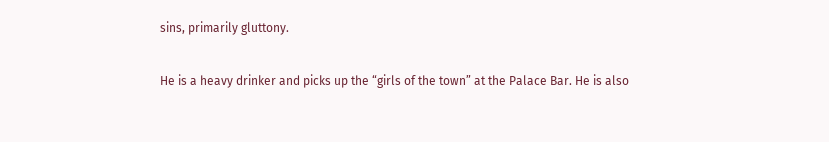sins, primarily gluttony.

He is a heavy drinker and picks up the “girls of the town” at the Palace Bar. He is also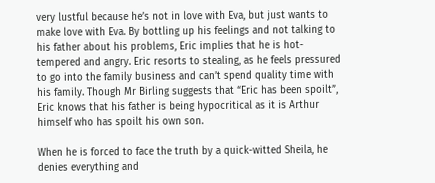very lustful because he’s not in love with Eva, but just wants to make love with Eva. By bottling up his feelings and not talking to his father about his problems, Eric implies that he is hot-tempered and angry. Eric resorts to stealing, as he feels pressured to go into the family business and can’t spend quality time with his family. Though Mr Birling suggests that “Eric has been spoilt”, Eric knows that his father is being hypocritical as it is Arthur himself who has spoilt his own son.

When he is forced to face the truth by a quick-witted Sheila, he denies everything and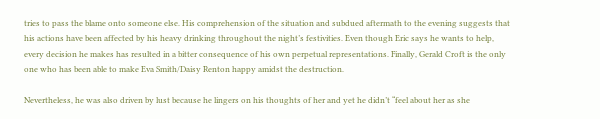tries to pass the blame onto someone else. His comprehension of the situation and subdued aftermath to the evening suggests that his actions have been affected by his heavy drinking throughout the night’s festivities. Even though Eric says he wants to help, every decision he makes has resulted in a bitter consequence of his own perpetual representations. Finally, Gerald Croft is the only one who has been able to make Eva Smith/Daisy Renton happy amidst the destruction.

Nevertheless, he was also driven by lust because he lingers on his thoughts of her and yet he didn’t “feel about her as she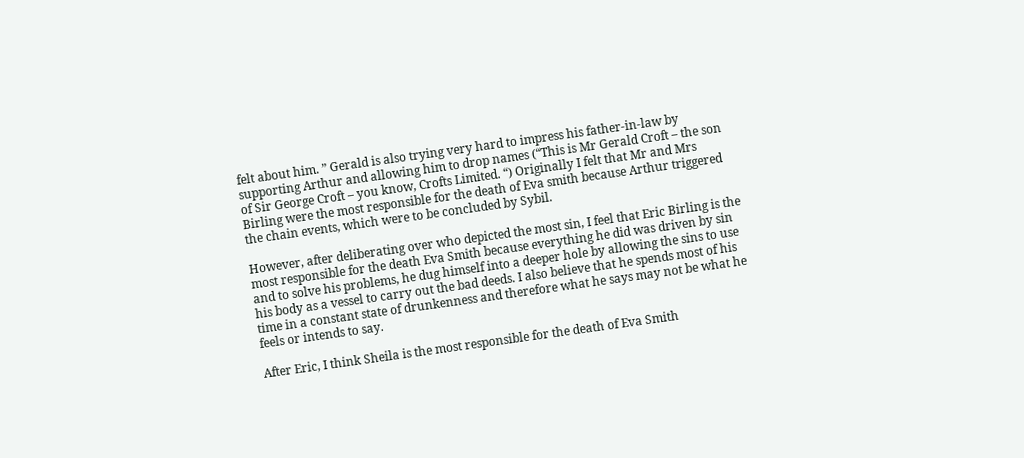felt about him. ” Gerald is also trying very hard to impress his father-in-law by supporting Arthur and allowing him to drop names (“This is Mr Gerald Croft – the son of Sir George Croft – you know, Crofts Limited. “) Originally I felt that Mr and Mrs Birling were the most responsible for the death of Eva smith because Arthur triggered the chain events, which were to be concluded by Sybil.

However, after deliberating over who depicted the most sin, I feel that Eric Birling is the most responsible for the death Eva Smith because everything he did was driven by sin and to solve his problems, he dug himself into a deeper hole by allowing the sins to use his body as a vessel to carry out the bad deeds. I also believe that he spends most of his time in a constant state of drunkenness and therefore what he says may not be what he feels or intends to say.

After Eric, I think Sheila is the most responsible for the death of Eva Smith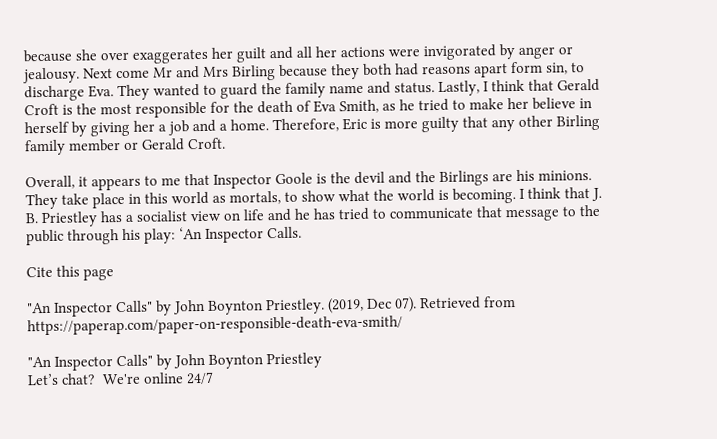because she over exaggerates her guilt and all her actions were invigorated by anger or jealousy. Next come Mr and Mrs Birling because they both had reasons apart form sin, to discharge Eva. They wanted to guard the family name and status. Lastly, I think that Gerald Croft is the most responsible for the death of Eva Smith, as he tried to make her believe in herself by giving her a job and a home. Therefore, Eric is more guilty that any other Birling family member or Gerald Croft.

Overall, it appears to me that Inspector Goole is the devil and the Birlings are his minions. They take place in this world as mortals, to show what the world is becoming. I think that J. B. Priestley has a socialist view on life and he has tried to communicate that message to the public through his play: ‘An Inspector Calls.

Cite this page

"An Inspector Calls" by John Boynton Priestley. (2019, Dec 07). Retrieved from https://paperap.com/paper-on-responsible-death-eva-smith/

"An Inspector Calls" by John Boynton Priestley
Let’s chat?  We're online 24/7